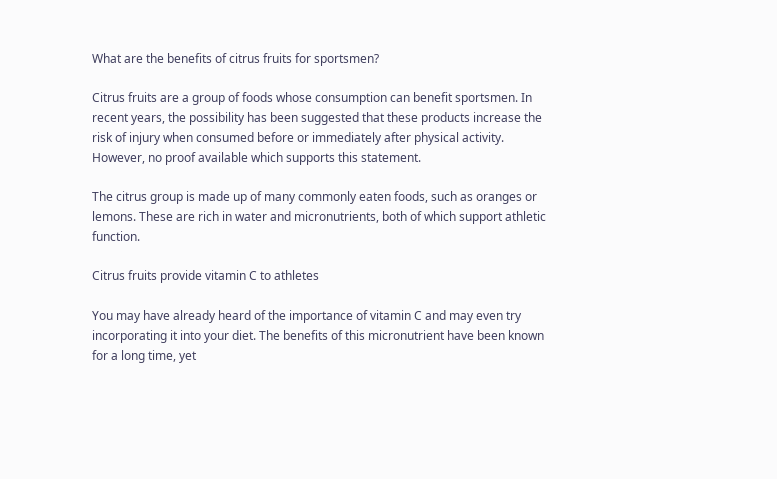What are the benefits of citrus fruits for sportsmen?

Citrus fruits are a group of foods whose consumption can benefit sportsmen. In recent years, the possibility has been suggested that these products increase the risk of injury when consumed before or immediately after physical activity. However, no proof available which supports this statement.

The citrus group is made up of many commonly eaten foods, such as oranges or lemons. These are rich in water and micronutrients, both of which support athletic function.

Citrus fruits provide vitamin C to athletes

You may have already heard of the importance of vitamin C and may even try incorporating it into your diet. The benefits of this micronutrient have been known for a long time, yet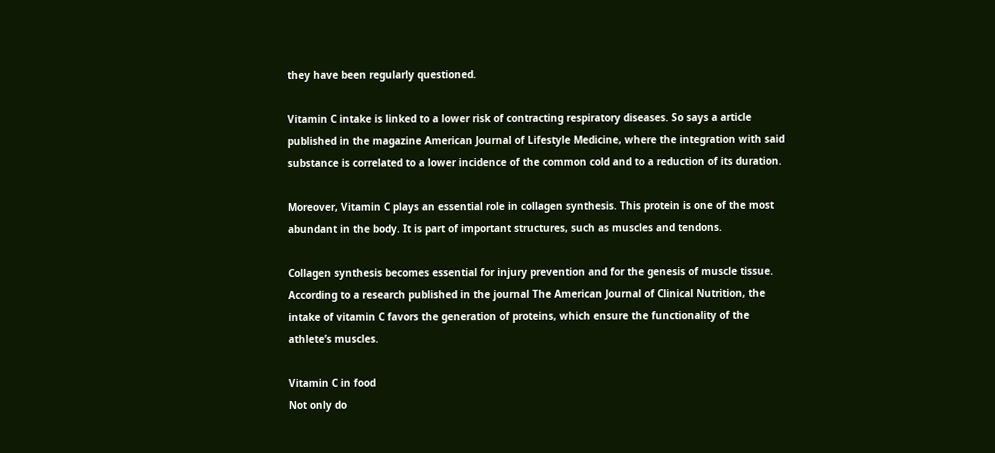they have been regularly questioned.

Vitamin C intake is linked to a lower risk of contracting respiratory diseases. So says a article published in the magazine American Journal of Lifestyle Medicine, where the integration with said substance is correlated to a lower incidence of the common cold and to a reduction of its duration.

Moreover, Vitamin C plays an essential role in collagen synthesis. This protein is one of the most abundant in the body. It is part of important structures, such as muscles and tendons.

Collagen synthesis becomes essential for injury prevention and for the genesis of muscle tissue. According to a research published in the journal The American Journal of Clinical Nutrition, the intake of vitamin C favors the generation of proteins, which ensure the functionality of the athlete’s muscles.

Vitamin C in food
Not only do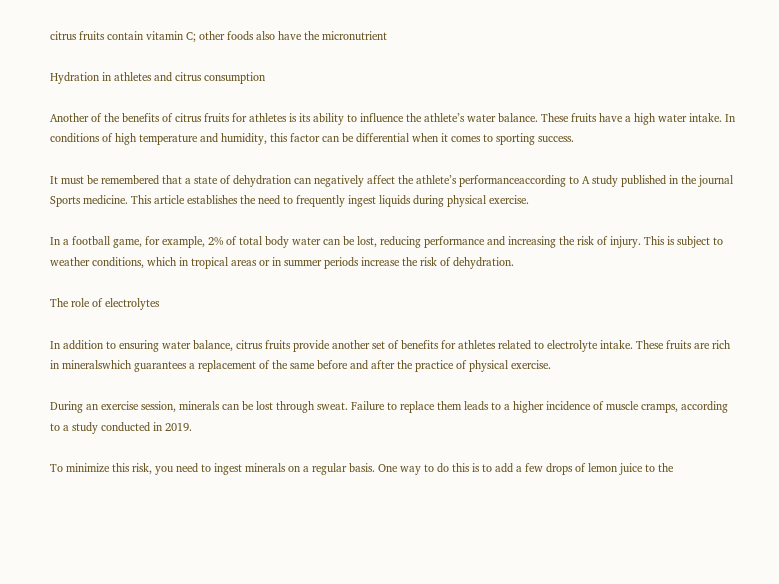citrus fruits contain vitamin C; other foods also have the micronutrient

Hydration in athletes and citrus consumption

Another of the benefits of citrus fruits for athletes is its ability to influence the athlete’s water balance. These fruits have a high water intake. In conditions of high temperature and humidity, this factor can be differential when it comes to sporting success.

It must be remembered that a state of dehydration can negatively affect the athlete’s performanceaccording to A study published in the journal Sports medicine. This article establishes the need to frequently ingest liquids during physical exercise.

In a football game, for example, 2% of total body water can be lost, reducing performance and increasing the risk of injury. This is subject to weather conditions, which in tropical areas or in summer periods increase the risk of dehydration.

The role of electrolytes

In addition to ensuring water balance, citrus fruits provide another set of benefits for athletes related to electrolyte intake. These fruits are rich in mineralswhich guarantees a replacement of the same before and after the practice of physical exercise.

During an exercise session, minerals can be lost through sweat. Failure to replace them leads to a higher incidence of muscle cramps, according to a study conducted in 2019.

To minimize this risk, you need to ingest minerals on a regular basis. One way to do this is to add a few drops of lemon juice to the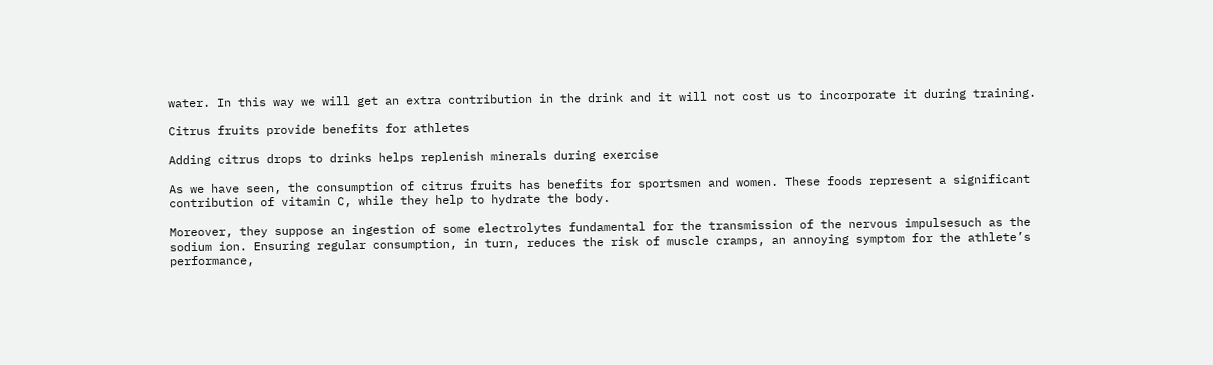water. In this way we will get an extra contribution in the drink and it will not cost us to incorporate it during training.

Citrus fruits provide benefits for athletes

Adding citrus drops to drinks helps replenish minerals during exercise

As we have seen, the consumption of citrus fruits has benefits for sportsmen and women. These foods represent a significant contribution of vitamin C, while they help to hydrate the body.

Moreover, they suppose an ingestion of some electrolytes fundamental for the transmission of the nervous impulsesuch as the sodium ion. Ensuring regular consumption, in turn, reduces the risk of muscle cramps, an annoying symptom for the athlete’s performance,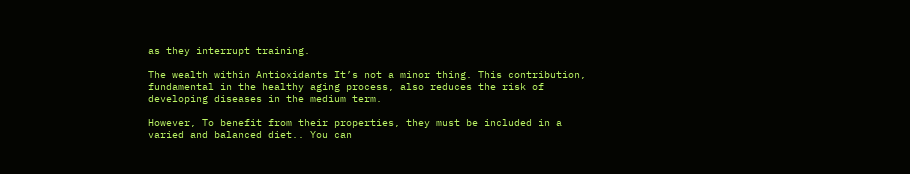as they interrupt training.

The wealth within Antioxidants It’s not a minor thing. This contribution, fundamental in the healthy aging process, also reduces the risk of developing diseases in the medium term.

However, To benefit from their properties, they must be included in a varied and balanced diet.. You can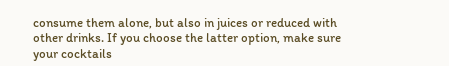consume them alone, but also in juices or reduced with other drinks. If you choose the latter option, make sure your cocktails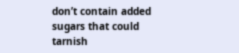don’t contain added sugars that could tarnish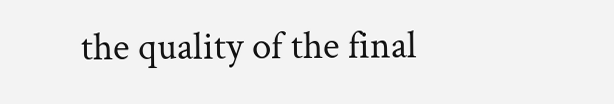the quality of the final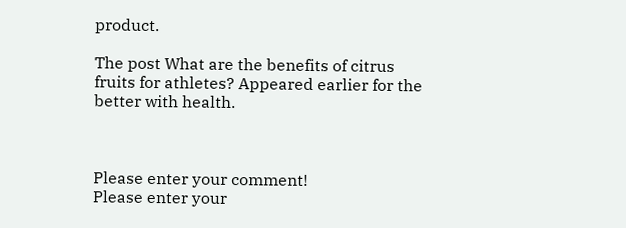product.

The post What are the benefits of citrus fruits for athletes? Appeared earlier for the better with health.



Please enter your comment!
Please enter your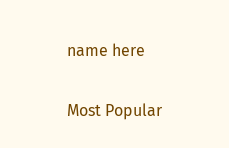name here

Most Popular